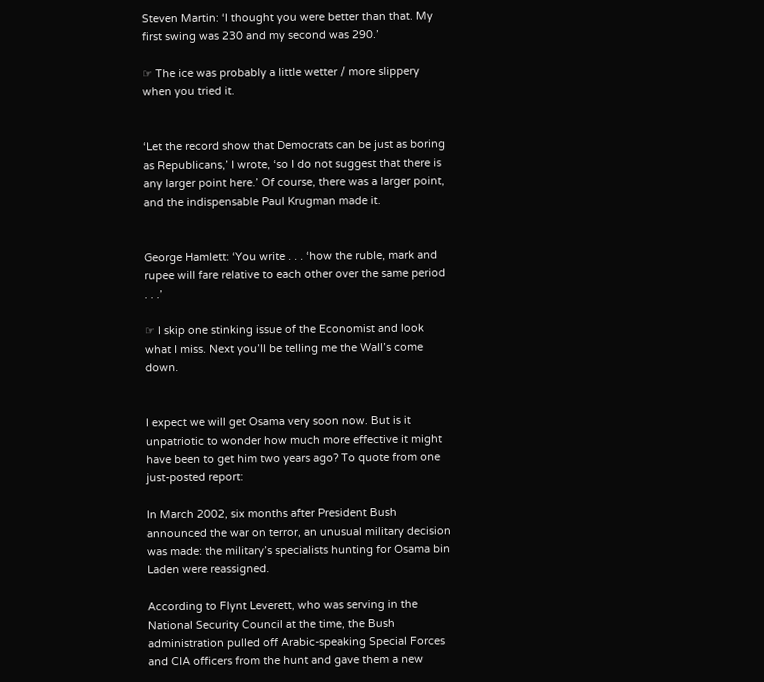Steven Martin: ‘I thought you were better than that. My first swing was 230 and my second was 290.’

☞ The ice was probably a little wetter / more slippery when you tried it.


‘Let the record show that Democrats can be just as boring as Republicans,’ I wrote, ‘so I do not suggest that there is any larger point here.’ Of course, there was a larger point, and the indispensable Paul Krugman made it.


George Hamlett: ‘You write . . . ‘how the ruble, mark and rupee will fare relative to each other over the same period . . .’

☞ I skip one stinking issue of the Economist and look what I miss. Next you’ll be telling me the Wall’s come down.


I expect we will get Osama very soon now. But is it unpatriotic to wonder how much more effective it might have been to get him two years ago? To quote from one just-posted report:

In March 2002, six months after President Bush announced the war on terror, an unusual military decision was made: the military’s specialists hunting for Osama bin Laden were reassigned.

According to Flynt Leverett, who was serving in the National Security Council at the time, the Bush administration pulled off Arabic-speaking Special Forces and CIA officers from the hunt and gave them a new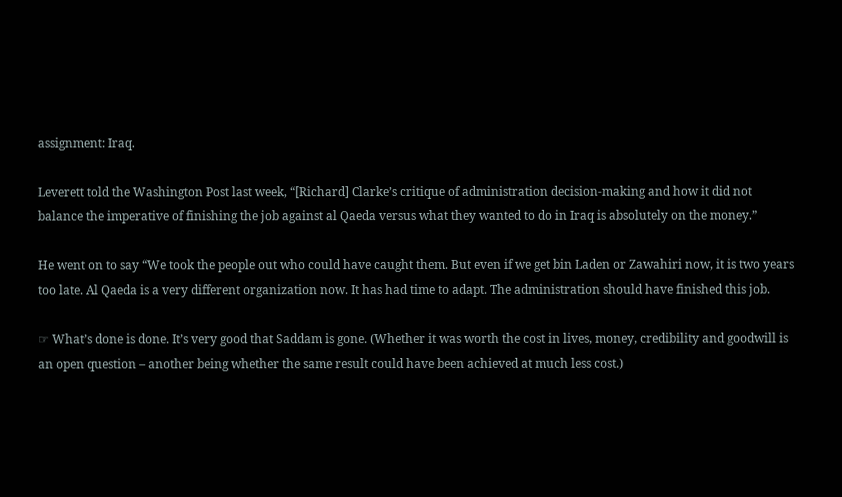assignment: Iraq.

Leverett told the Washington Post last week, “[Richard] Clarke’s critique of administration decision-making and how it did not balance the imperative of finishing the job against al Qaeda versus what they wanted to do in Iraq is absolutely on the money.”

He went on to say “We took the people out who could have caught them. But even if we get bin Laden or Zawahiri now, it is two years too late. Al Qaeda is a very different organization now. It has had time to adapt. The administration should have finished this job.

☞ What’s done is done. It’s very good that Saddam is gone. (Whether it was worth the cost in lives, money, credibility and goodwill is an open question – another being whether the same result could have been achieved at much less cost.)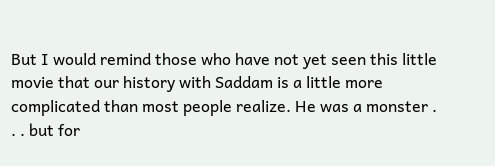But I would remind those who have not yet seen this little movie that our history with Saddam is a little more complicated than most people realize. He was a monster . . . but for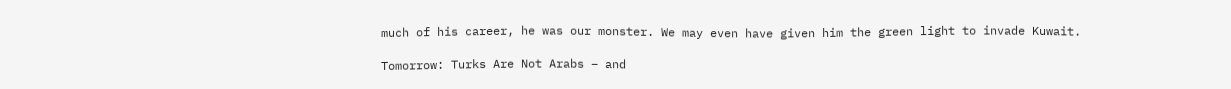much of his career, he was our monster. We may even have given him the green light to invade Kuwait.

Tomorrow: Turks Are Not Arabs – and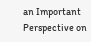an Important Perspective on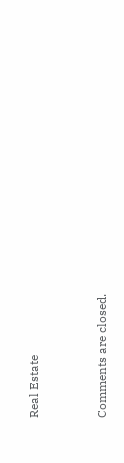Real Estate


Comments are closed.